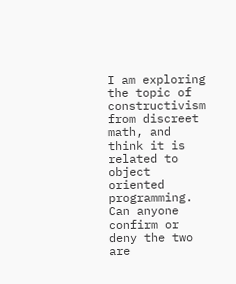I am exploring the topic of constructivism from discreet math, and think it is related to object oriented programming. Can anyone confirm or deny the two are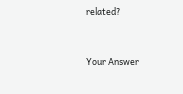related?



Your Answer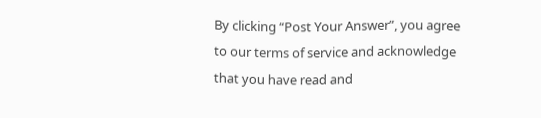By clicking “Post Your Answer”, you agree to our terms of service and acknowledge that you have read and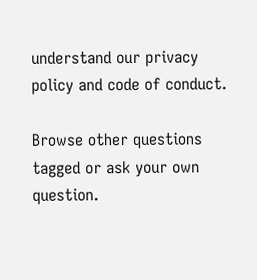understand our privacy policy and code of conduct.

Browse other questions tagged or ask your own question.